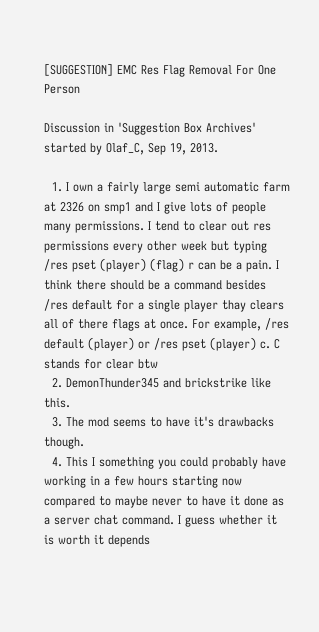[SUGGESTION] EMC Res Flag Removal For One Person

Discussion in 'Suggestion Box Archives' started by Olaf_C, Sep 19, 2013.

  1. I own a fairly large semi automatic farm at 2326 on smp1 and I give lots of people many permissions. I tend to clear out res permissions every other week but typing /res pset (player) (flag) r can be a pain. I think there should be a command besides /res default for a single player thay clears all of there flags at once. For example, /res default (player) or /res pset (player) c. C stands for clear btw
  2. DemonThunder345 and brickstrike like this.
  3. The mod seems to have it's drawbacks though.
  4. This I something you could probably have working in a few hours starting now compared to maybe never to have it done as a server chat command. I guess whether it is worth it depends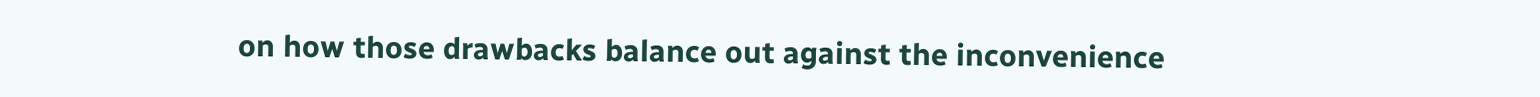on how those drawbacks balance out against the inconvenience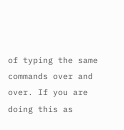of typing the same commands over and over. If you are doing this as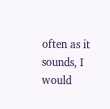often as it sounds, I would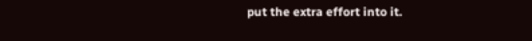put the extra effort into it.